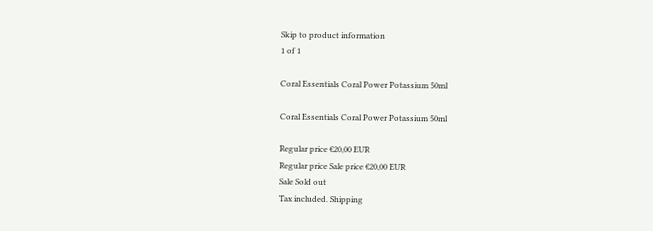Skip to product information
1 of 1

Coral Essentials Coral Power Potassium 50ml

Coral Essentials Coral Power Potassium 50ml

Regular price €20,00 EUR
Regular price Sale price €20,00 EUR
Sale Sold out
Tax included. Shipping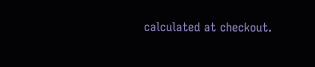calculated at checkout.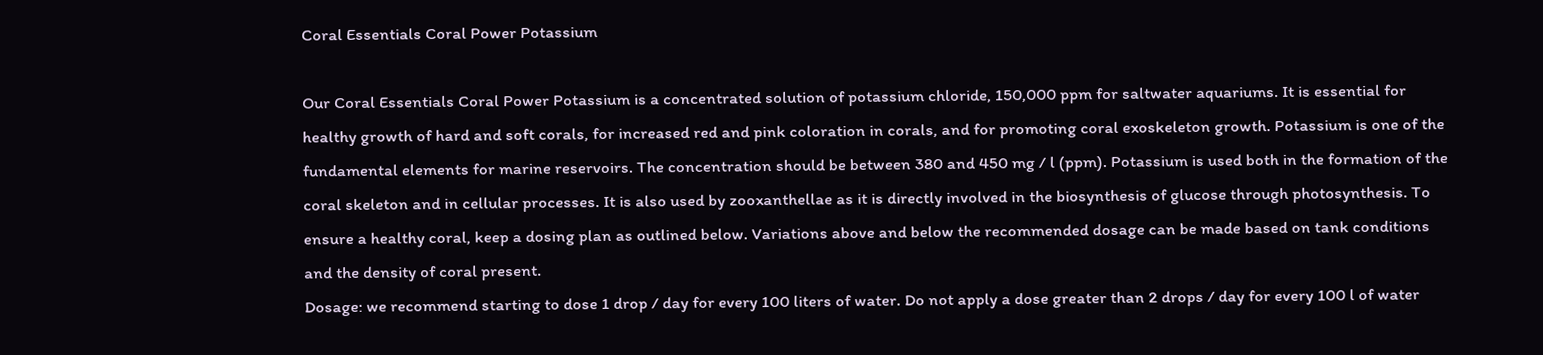Coral Essentials Coral Power Potassium

Our Coral Essentials Coral Power Potassium is a concentrated solution of potassium chloride, 150,000 ppm for saltwater aquariums. It is essential for healthy growth of hard and soft corals, for increased red and pink coloration in corals, and for promoting coral exoskeleton growth. Potassium is one of the fundamental elements for marine reservoirs. The concentration should be between 380 and 450 mg / l (ppm). Potassium is used both in the formation of the coral skeleton and in cellular processes. It is also used by zooxanthellae as it is directly involved in the biosynthesis of glucose through photosynthesis. To ensure a healthy coral, keep a dosing plan as outlined below. Variations above and below the recommended dosage can be made based on tank conditions and the density of coral present.
Dosage: we recommend starting to dose 1 drop / day for every 100 liters of water. Do not apply a dose greater than 2 drops / day for every 100 l of water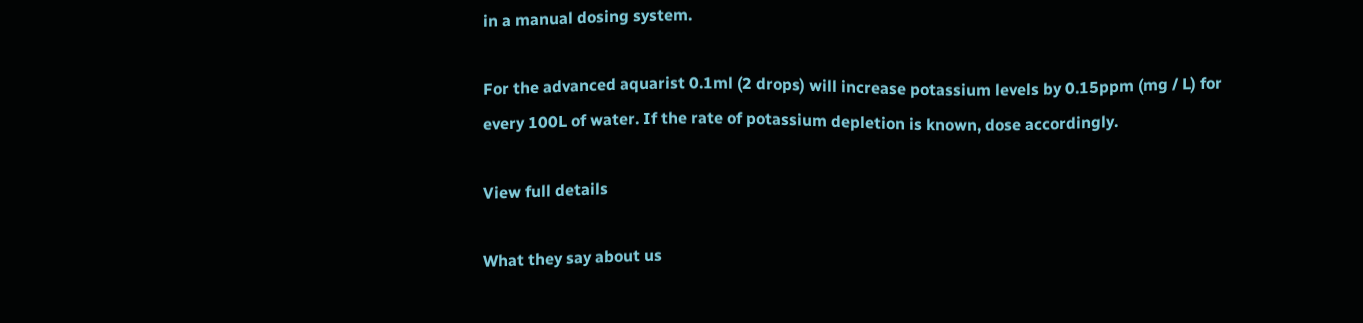in a manual dosing system.

For the advanced aquarist 0.1ml (2 drops) will increase potassium levels by 0.15ppm (mg / L) for every 100L of water. If the rate of potassium depletion is known, dose accordingly.

View full details

What they say about us